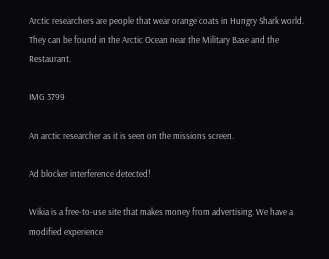Arctic researchers are people that wear orange coats in Hungry Shark world. They can be found in the Arctic Ocean near the Military Base and the Restaurant.

IMG 3799

An arctic researcher as it is seen on the missions screen.

Ad blocker interference detected!

Wikia is a free-to-use site that makes money from advertising. We have a modified experience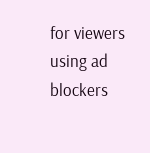for viewers using ad blockers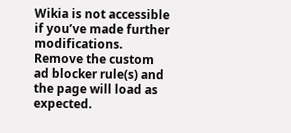Wikia is not accessible if you’ve made further modifications. Remove the custom ad blocker rule(s) and the page will load as expected.